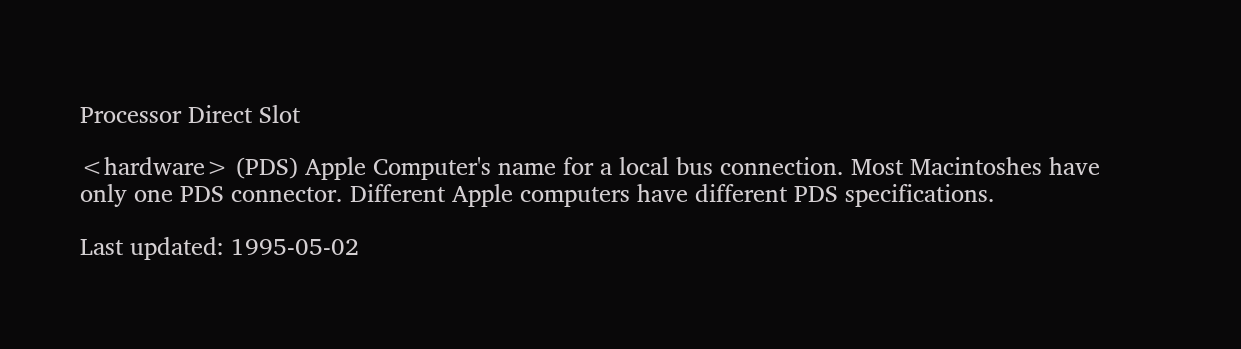Processor Direct Slot

<hardware> (PDS) Apple Computer's name for a local bus connection. Most Macintoshes have only one PDS connector. Different Apple computers have different PDS specifications.

Last updated: 1995-05-02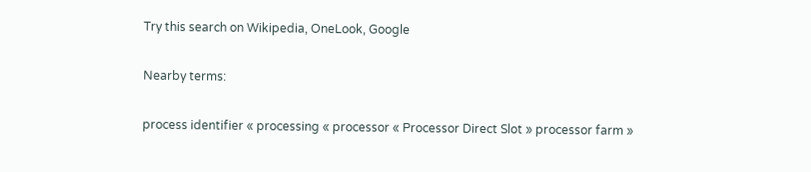Try this search on Wikipedia, OneLook, Google

Nearby terms:

process identifier « processing « processor « Processor Direct Slot » processor farm »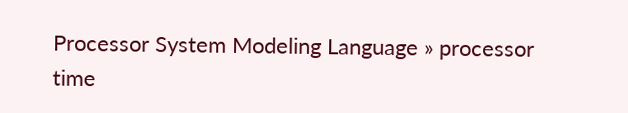Processor System Modeling Language » processor time